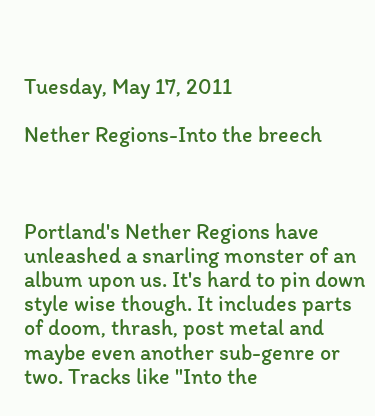Tuesday, May 17, 2011

Nether Regions-Into the breech



Portland's Nether Regions have unleashed a snarling monster of an album upon us. It's hard to pin down style wise though. It includes parts of doom, thrash, post metal and maybe even another sub-genre or two. Tracks like "Into the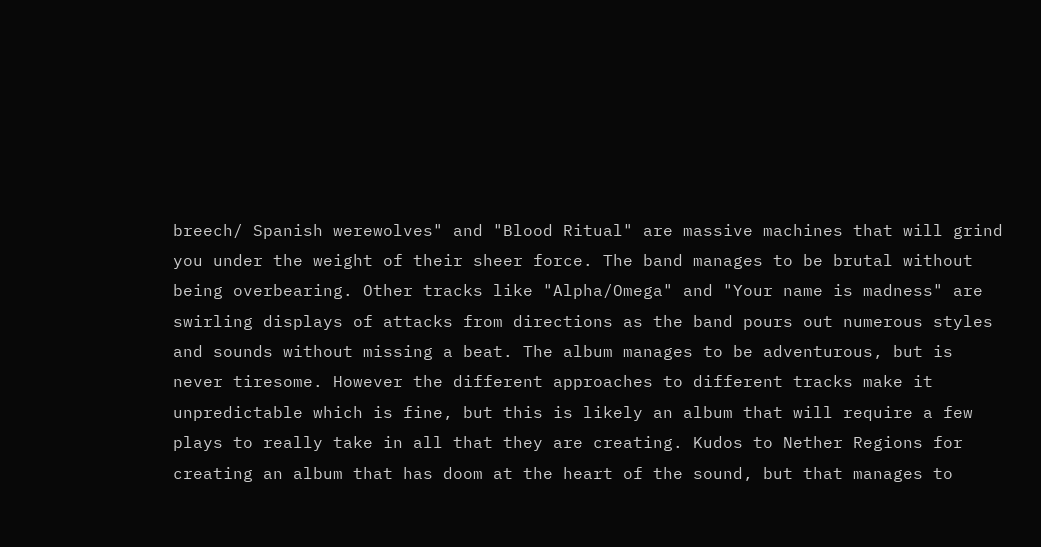breech/ Spanish werewolves" and "Blood Ritual" are massive machines that will grind you under the weight of their sheer force. The band manages to be brutal without being overbearing. Other tracks like "Alpha/Omega" and "Your name is madness" are swirling displays of attacks from directions as the band pours out numerous styles and sounds without missing a beat. The album manages to be adventurous, but is never tiresome. However the different approaches to different tracks make it unpredictable which is fine, but this is likely an album that will require a few plays to really take in all that they are creating. Kudos to Nether Regions for creating an album that has doom at the heart of the sound, but that manages to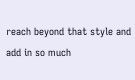reach beyond that style and add in so much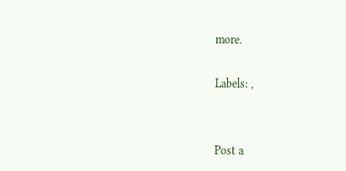more.

Labels: ,


Post a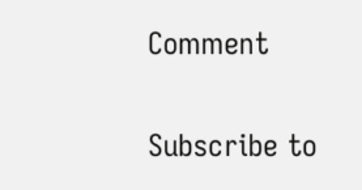Comment

Subscribe to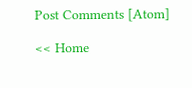Post Comments [Atom]

<< Home